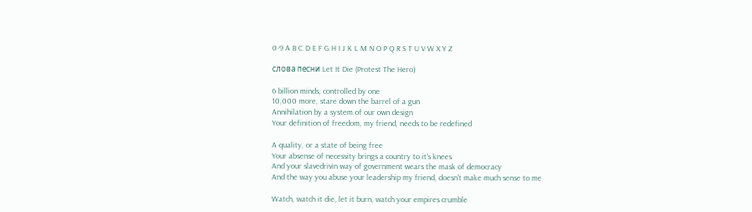0-9 A B C D E F G H I J K L M N O P Q R S T U V W X Y Z

слова песни Let It Die (Protest The Hero)

6 billion minds, controlled by one
10,000 more, stare down the barrel of a gun
Annihilation by a system of our own design
Your definition of freedom, my friend, needs to be redefined

A quality, or a state of being free
Your absense of necessity brings a country to it's knees
And your slavedrivin way of government wears the mask of democracy
And the way you abuse your leadership my friend, doesn't make much sense to me

Watch, watch it die, let it burn, watch your empires crumble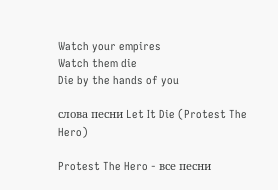Watch your empires
Watch them die
Die by the hands of you

слова песни Let It Die (Protest The Hero)

Protest The Hero - все песни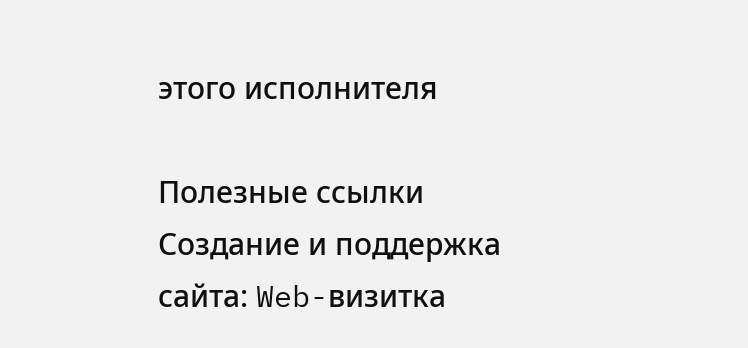этого исполнителя

Полезные ссылки
Создание и поддержка сайта: Web-визитка